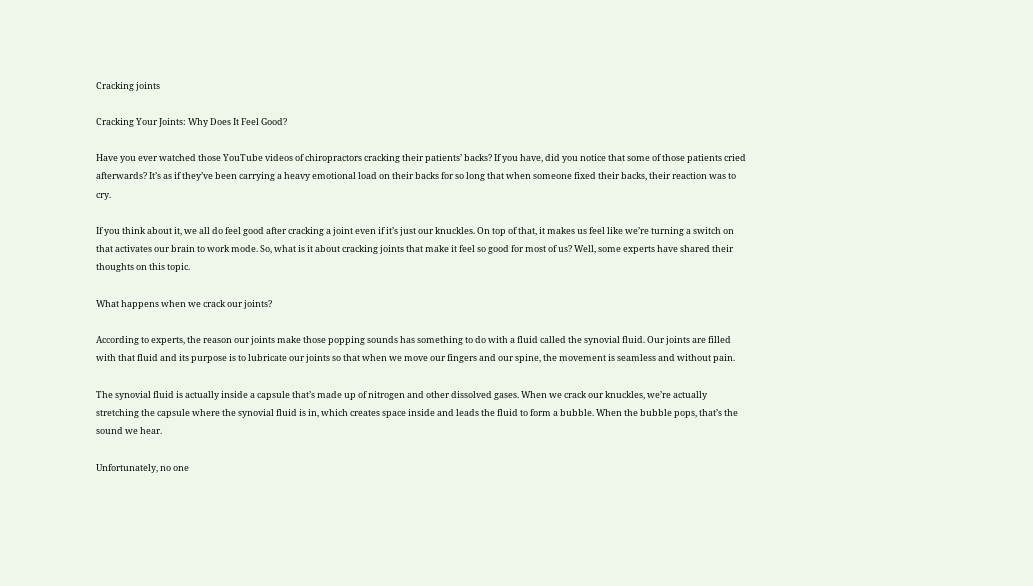Cracking joints

Cracking Your Joints: Why Does It Feel Good?

Have you ever watched those YouTube videos of chiropractors cracking their patients’ backs? If you have, did you notice that some of those patients cried afterwards? It’s as if they’ve been carrying a heavy emotional load on their backs for so long that when someone fixed their backs, their reaction was to cry.

If you think about it, we all do feel good after cracking a joint even if it’s just our knuckles. On top of that, it makes us feel like we’re turning a switch on that activates our brain to work mode. So, what is it about cracking joints that make it feel so good for most of us? Well, some experts have shared their thoughts on this topic.

What happens when we crack our joints?

According to experts, the reason our joints make those popping sounds has something to do with a fluid called the synovial fluid. Our joints are filled with that fluid and its purpose is to lubricate our joints so that when we move our fingers and our spine, the movement is seamless and without pain.

The synovial fluid is actually inside a capsule that’s made up of nitrogen and other dissolved gases. When we crack our knuckles, we’re actually stretching the capsule where the synovial fluid is in, which creates space inside and leads the fluid to form a bubble. When the bubble pops, that’s the sound we hear.

Unfortunately, no one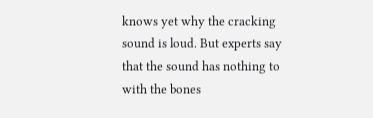knows yet why the cracking sound is loud. But experts say that the sound has nothing to with the bones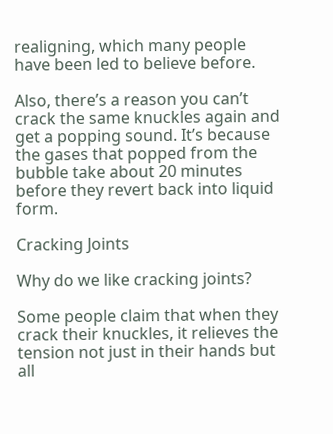realigning, which many people have been led to believe before.

Also, there’s a reason you can’t crack the same knuckles again and get a popping sound. It’s because the gases that popped from the bubble take about 20 minutes before they revert back into liquid form.

Cracking Joints

Why do we like cracking joints?

Some people claim that when they crack their knuckles, it relieves the tension not just in their hands but all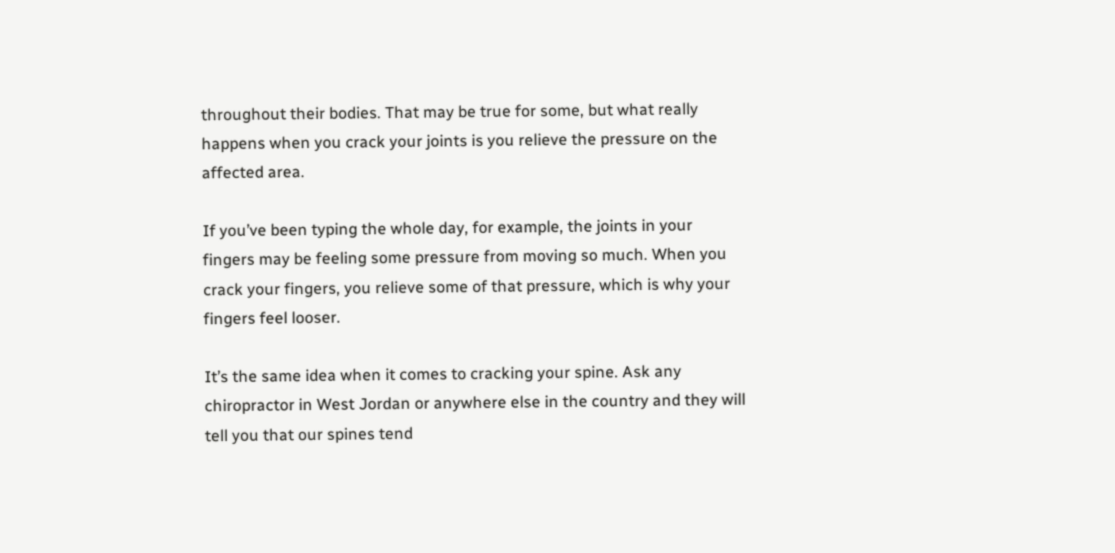throughout their bodies. That may be true for some, but what really happens when you crack your joints is you relieve the pressure on the affected area.

If you’ve been typing the whole day, for example, the joints in your fingers may be feeling some pressure from moving so much. When you crack your fingers, you relieve some of that pressure, which is why your fingers feel looser.

It’s the same idea when it comes to cracking your spine. Ask any chiropractor in West Jordan or anywhere else in the country and they will tell you that our spines tend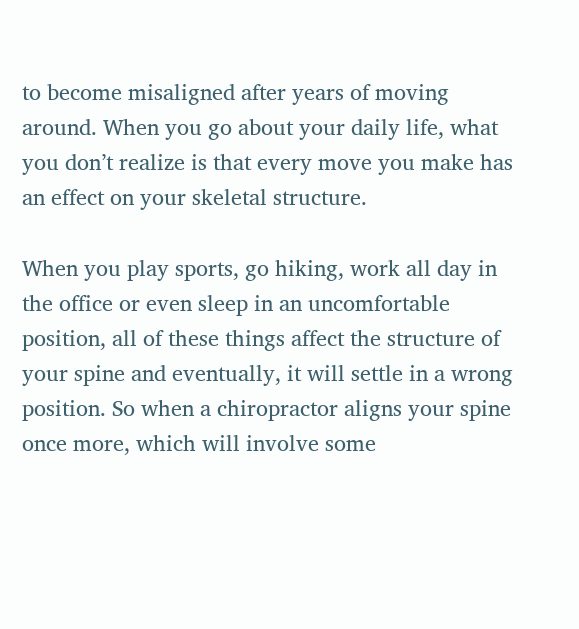to become misaligned after years of moving around. When you go about your daily life, what you don’t realize is that every move you make has an effect on your skeletal structure.

When you play sports, go hiking, work all day in the office or even sleep in an uncomfortable position, all of these things affect the structure of your spine and eventually, it will settle in a wrong position. So when a chiropractor aligns your spine once more, which will involve some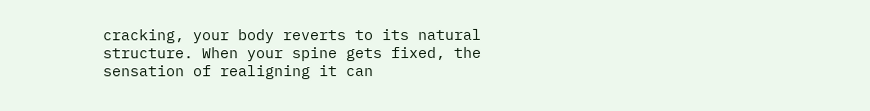cracking, your body reverts to its natural structure. When your spine gets fixed, the sensation of realigning it can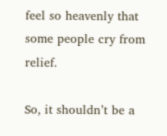feel so heavenly that some people cry from relief.

So, it shouldn’t be a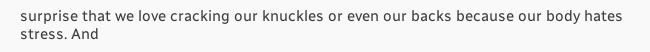surprise that we love cracking our knuckles or even our backs because our body hates stress. And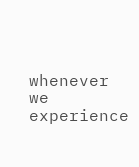whenever we experience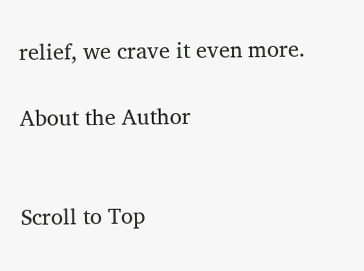relief, we crave it even more.

About the Author


Scroll to Top